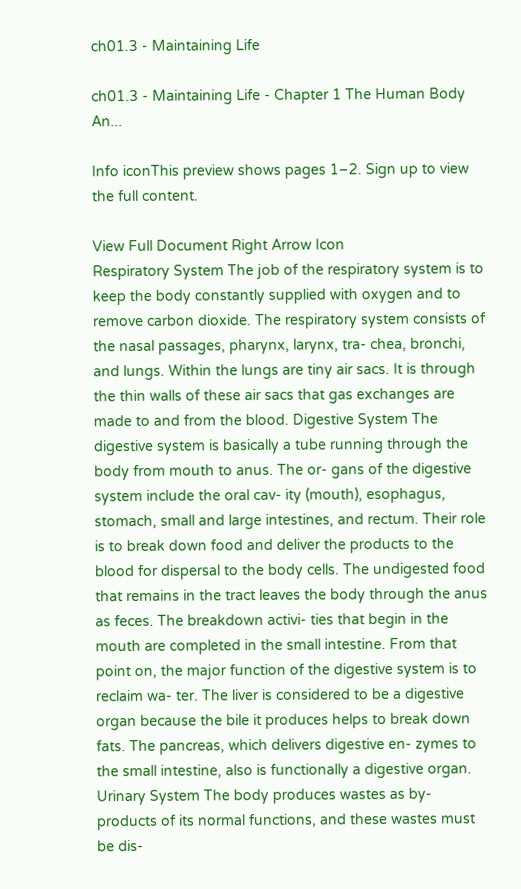ch01.3 - Maintaining Life

ch01.3 - Maintaining Life - Chapter 1 The Human Body An...

Info iconThis preview shows pages 1–2. Sign up to view the full content.

View Full Document Right Arrow Icon
Respiratory System The job of the respiratory system is to keep the body constantly supplied with oxygen and to remove carbon dioxide. The respiratory system consists of the nasal passages, pharynx, larynx, tra- chea, bronchi, and lungs. Within the lungs are tiny air sacs. It is through the thin walls of these air sacs that gas exchanges are made to and from the blood. Digestive System The digestive system is basically a tube running through the body from mouth to anus. The or- gans of the digestive system include the oral cav- ity (mouth), esophagus, stomach, small and large intestines, and rectum. Their role is to break down food and deliver the products to the blood for dispersal to the body cells. The undigested food that remains in the tract leaves the body through the anus as feces. The breakdown activi- ties that begin in the mouth are completed in the small intestine. From that point on, the major function of the digestive system is to reclaim wa- ter. The liver is considered to be a digestive organ because the bile it produces helps to break down fats. The pancreas, which delivers digestive en- zymes to the small intestine, also is functionally a digestive organ. Urinary System The body produces wastes as by-products of its normal functions, and these wastes must be dis-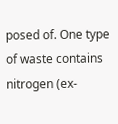posed of. One type of waste contains nitrogen (ex-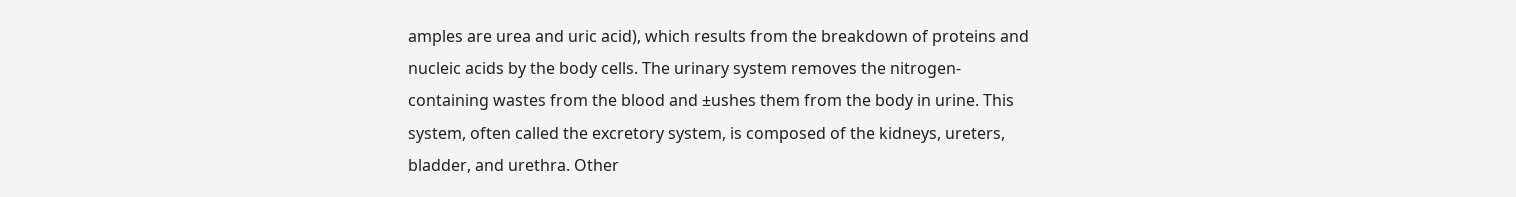amples are urea and uric acid), which results from the breakdown of proteins and nucleic acids by the body cells. The urinary system removes the nitrogen-containing wastes from the blood and ±ushes them from the body in urine. This system, often called the excretory system, is composed of the kidneys, ureters, bladder, and urethra. Other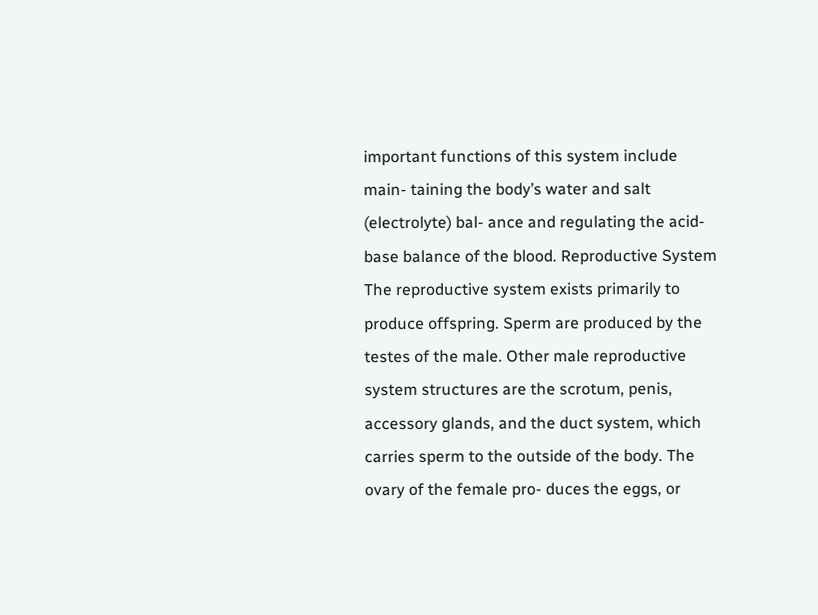important functions of this system include main- taining the body’s water and salt (electrolyte) bal- ance and regulating the acid-base balance of the blood. Reproductive System The reproductive system exists primarily to produce offspring. Sperm are produced by the testes of the male. Other male reproductive system structures are the scrotum, penis, accessory glands, and the duct system, which carries sperm to the outside of the body. The ovary of the female pro- duces the eggs, or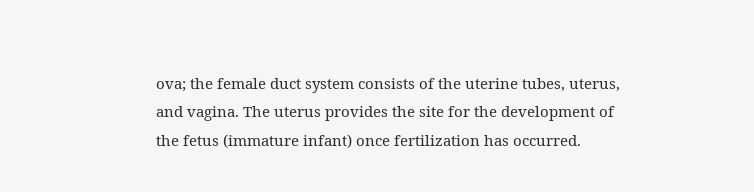ova; the female duct system consists of the uterine tubes, uterus, and vagina. The uterus provides the site for the development of the fetus (immature infant) once fertilization has occurred.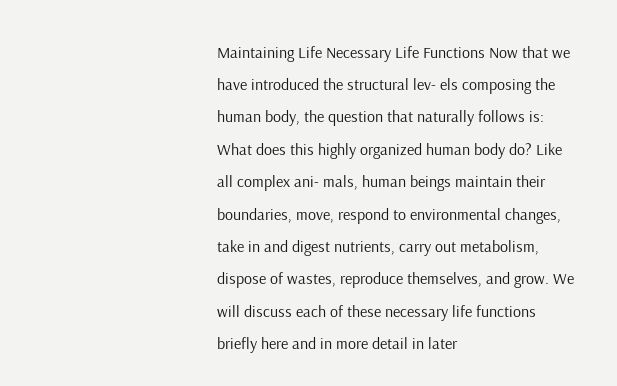Maintaining Life Necessary Life Functions Now that we have introduced the structural lev- els composing the human body, the question that naturally follows is: What does this highly organized human body do? Like all complex ani- mals, human beings maintain their boundaries, move, respond to environmental changes, take in and digest nutrients, carry out metabolism, dispose of wastes, reproduce themselves, and grow. We will discuss each of these necessary life functions briefly here and in more detail in later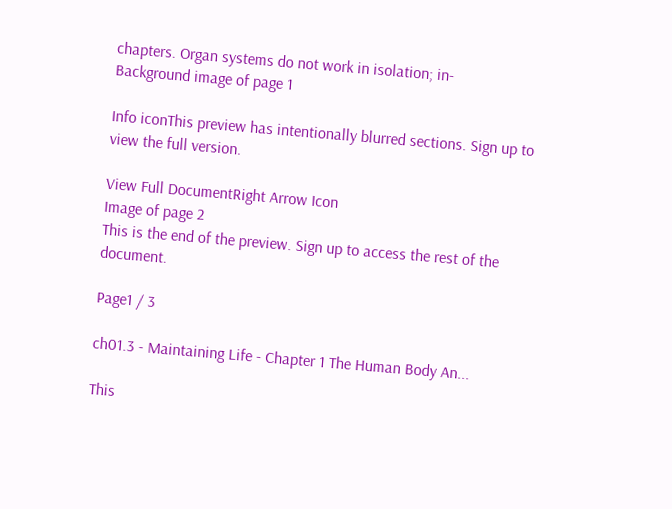chapters. Organ systems do not work in isolation; in-
Background image of page 1

Info iconThis preview has intentionally blurred sections. Sign up to view the full version.

View Full DocumentRight Arrow Icon
Image of page 2
This is the end of the preview. Sign up to access the rest of the document.

Page1 / 3

ch01.3 - Maintaining Life - Chapter 1 The Human Body An...

This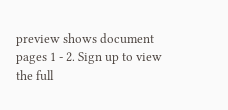preview shows document pages 1 - 2. Sign up to view the full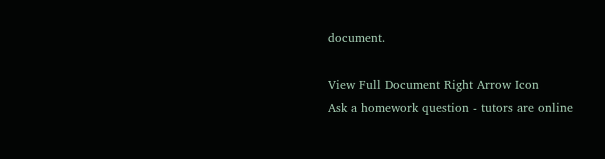document.

View Full Document Right Arrow Icon
Ask a homework question - tutors are online